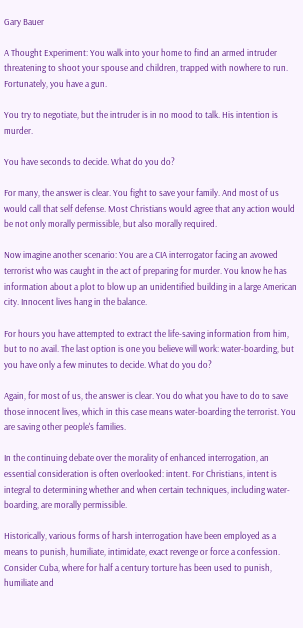Gary Bauer

A Thought Experiment: You walk into your home to find an armed intruder threatening to shoot your spouse and children, trapped with nowhere to run. Fortunately, you have a gun.

You try to negotiate, but the intruder is in no mood to talk. His intention is murder.

You have seconds to decide. What do you do?

For many, the answer is clear. You fight to save your family. And most of us would call that self defense. Most Christians would agree that any action would be not only morally permissible, but also morally required.

Now imagine another scenario: You are a CIA interrogator facing an avowed terrorist who was caught in the act of preparing for murder. You know he has information about a plot to blow up an unidentified building in a large American city. Innocent lives hang in the balance.

For hours you have attempted to extract the life-saving information from him, but to no avail. The last option is one you believe will work: water-boarding, but you have only a few minutes to decide. What do you do?

Again, for most of us, the answer is clear. You do what you have to do to save those innocent lives, which in this case means water-boarding the terrorist. You are saving other people's families.

In the continuing debate over the morality of enhanced interrogation, an essential consideration is often overlooked: intent. For Christians, intent is integral to determining whether and when certain techniques, including water-boarding, are morally permissible.

Historically, various forms of harsh interrogation have been employed as a means to punish, humiliate, intimidate, exact revenge or force a confession. Consider Cuba, where for half a century torture has been used to punish, humiliate and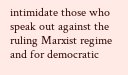intimidate those who speak out against the ruling Marxist regime and for democratic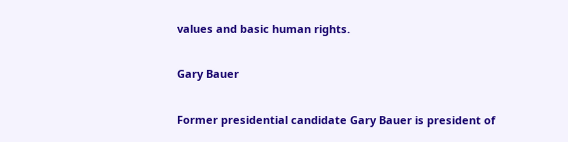values and basic human rights.

Gary Bauer

Former presidential candidate Gary Bauer is president of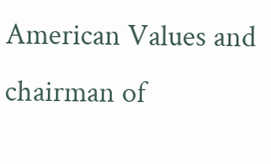American Values and chairman of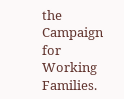the Campaign for Working Families.